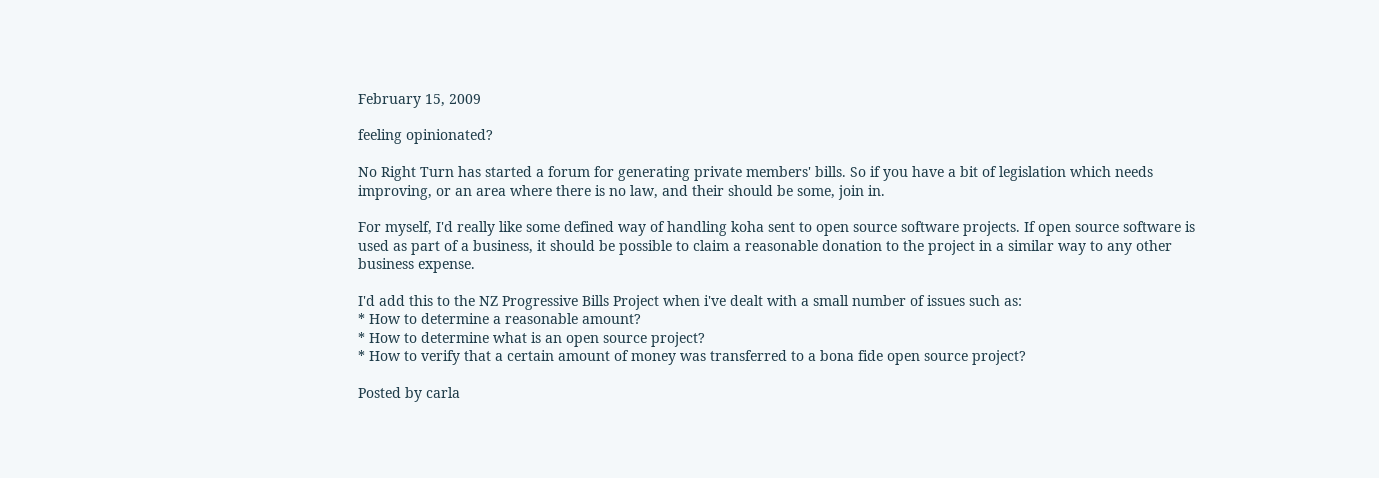February 15, 2009

feeling opinionated?

No Right Turn has started a forum for generating private members' bills. So if you have a bit of legislation which needs improving, or an area where there is no law, and their should be some, join in.

For myself, I'd really like some defined way of handling koha sent to open source software projects. If open source software is used as part of a business, it should be possible to claim a reasonable donation to the project in a similar way to any other business expense.

I'd add this to the NZ Progressive Bills Project when i've dealt with a small number of issues such as:
* How to determine a reasonable amount?
* How to determine what is an open source project?
* How to verify that a certain amount of money was transferred to a bona fide open source project?

Posted by carla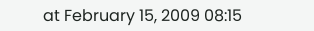at February 15, 2009 08:15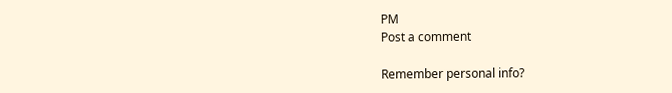PM
Post a comment

Remember personal info?